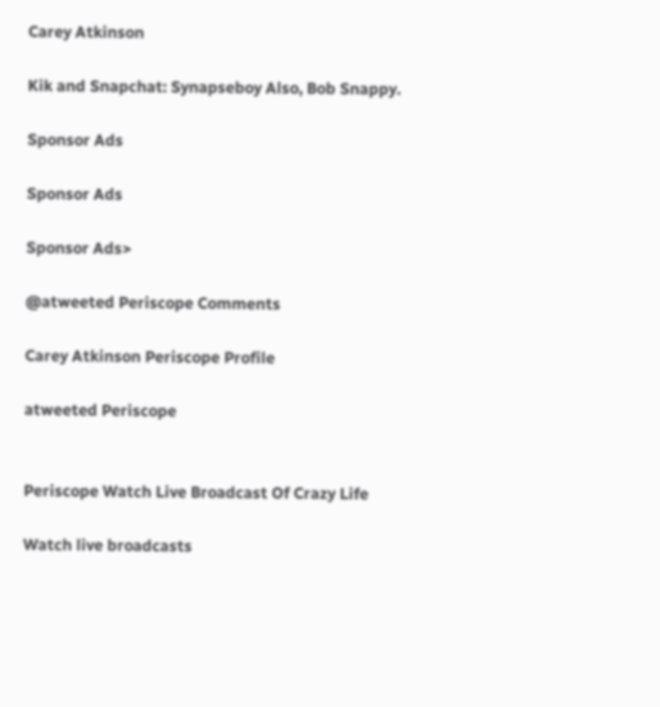Carey Atkinson

Kik and Snapchat: Synapseboy Also, Bob Snappy.

Sponsor Ads

Sponsor Ads

Sponsor Ads>

@atweeted Periscope Comments

Carey Atkinson Periscope Profile

atweeted Periscope


Periscope Watch Live Broadcast Of Crazy Life

Watch live broadcasts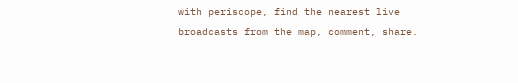with periscope, find the nearest live broadcasts from the map, comment, share.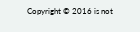Copyright © 2016 is not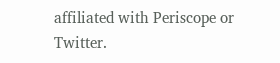affiliated with Periscope or Twitter.